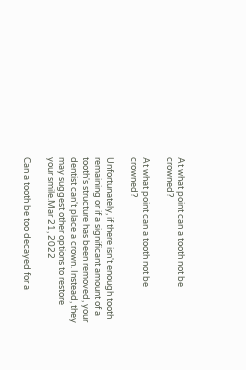At what point can a tooth not be crowned?

At what point can a tooth not be crowned?

Unfortunately, if there isn't enough tooth remaining or if a significant amount of a tooth's structure has been removed, your dentist can't place a crown. Instead, they may suggest other options to restore your smile.Mar 21, 2022

Can a tooth be too decayed for a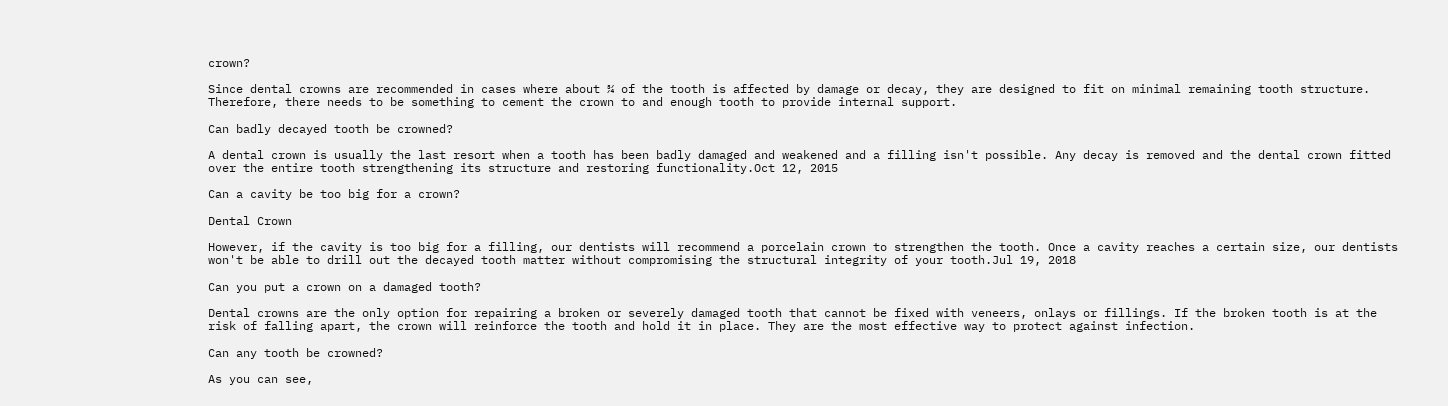crown?

Since dental crowns are recommended in cases where about ¾ of the tooth is affected by damage or decay, they are designed to fit on minimal remaining tooth structure. Therefore, there needs to be something to cement the crown to and enough tooth to provide internal support.

Can badly decayed tooth be crowned?

A dental crown is usually the last resort when a tooth has been badly damaged and weakened and a filling isn't possible. Any decay is removed and the dental crown fitted over the entire tooth strengthening its structure and restoring functionality.Oct 12, 2015

Can a cavity be too big for a crown?

Dental Crown

However, if the cavity is too big for a filling, our dentists will recommend a porcelain crown to strengthen the tooth. Once a cavity reaches a certain size, our dentists won't be able to drill out the decayed tooth matter without compromising the structural integrity of your tooth.Jul 19, 2018

Can you put a crown on a damaged tooth?

Dental crowns are the only option for repairing a broken or severely damaged tooth that cannot be fixed with veneers, onlays or fillings. If the broken tooth is at the risk of falling apart, the crown will reinforce the tooth and hold it in place. They are the most effective way to protect against infection.

Can any tooth be crowned?

As you can see,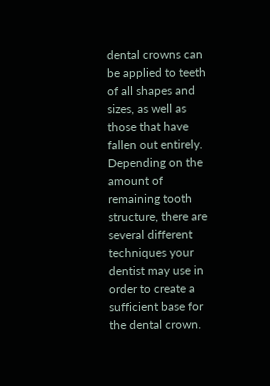dental crowns can be applied to teeth of all shapes and sizes, as well as those that have fallen out entirely. Depending on the amount of remaining tooth structure, there are several different techniques your dentist may use in order to create a sufficient base for the dental crown.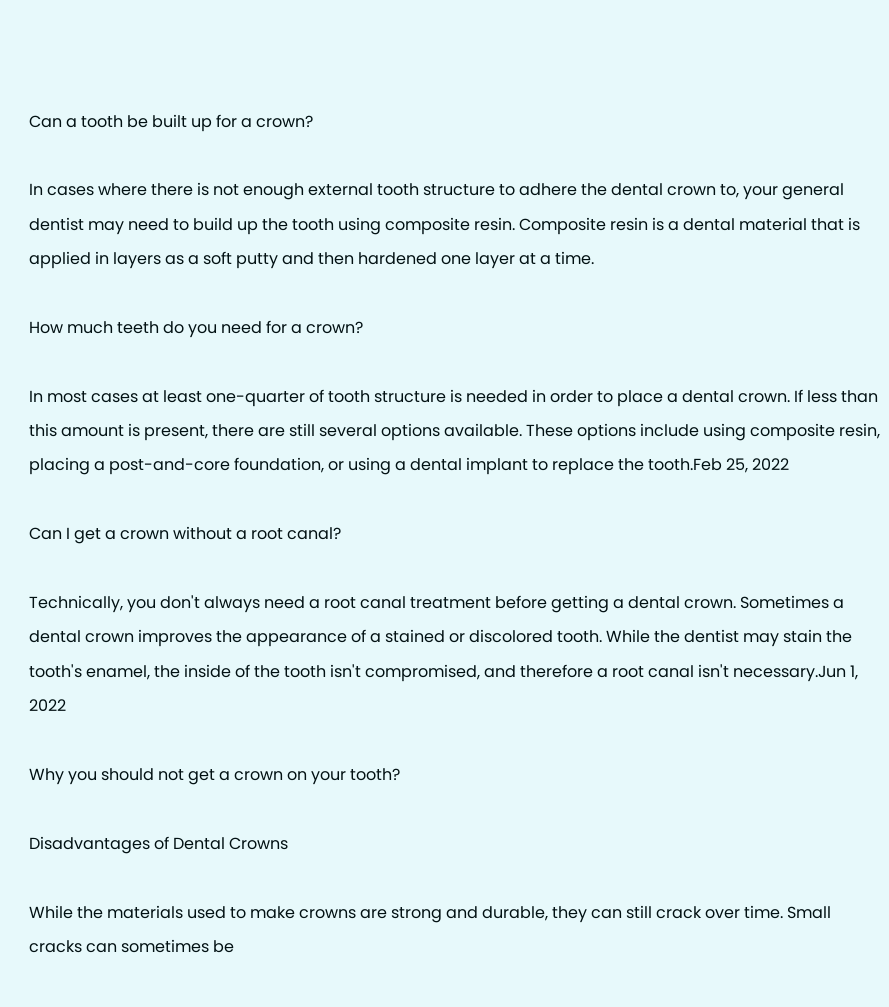Can a tooth be built up for a crown?

In cases where there is not enough external tooth structure to adhere the dental crown to, your general dentist may need to build up the tooth using composite resin. Composite resin is a dental material that is applied in layers as a soft putty and then hardened one layer at a time.

How much teeth do you need for a crown?

In most cases at least one-quarter of tooth structure is needed in order to place a dental crown. If less than this amount is present, there are still several options available. These options include using composite resin, placing a post-and-core foundation, or using a dental implant to replace the tooth.Feb 25, 2022

Can I get a crown without a root canal?

Technically, you don't always need a root canal treatment before getting a dental crown. Sometimes a dental crown improves the appearance of a stained or discolored tooth. While the dentist may stain the tooth's enamel, the inside of the tooth isn't compromised, and therefore a root canal isn't necessary.Jun 1, 2022

Why you should not get a crown on your tooth?

Disadvantages of Dental Crowns

While the materials used to make crowns are strong and durable, they can still crack over time. Small cracks can sometimes be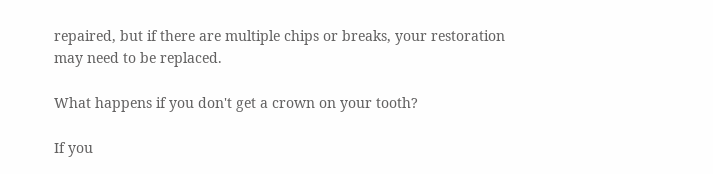repaired, but if there are multiple chips or breaks, your restoration may need to be replaced.

What happens if you don't get a crown on your tooth?

If you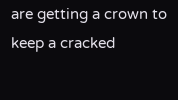are getting a crown to keep a cracked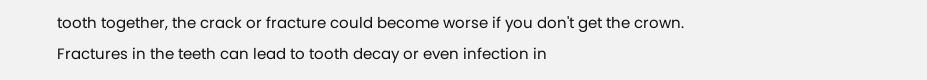tooth together, the crack or fracture could become worse if you don't get the crown. Fractures in the teeth can lead to tooth decay or even infection in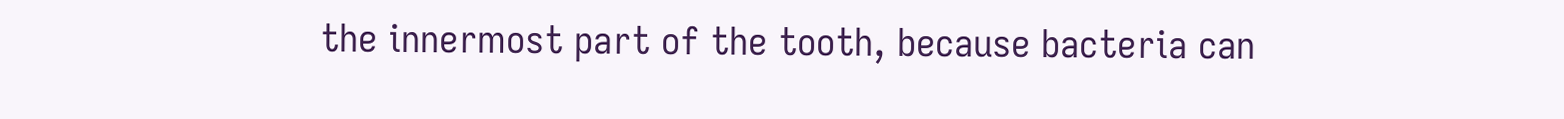the innermost part of the tooth, because bacteria can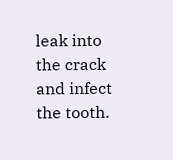leak into the crack and infect the tooth.